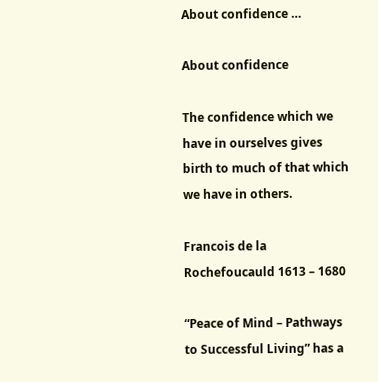About confidence …

About confidence

The confidence which we have in ourselves gives birth to much of that which we have in others.

Francois de la Rochefoucauld 1613 – 1680

“Peace of Mind – Pathways to Successful Living” has a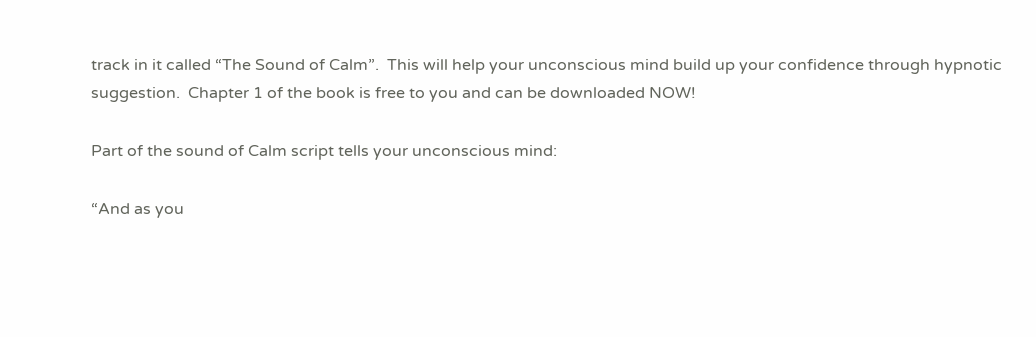track in it called “The Sound of Calm”.  This will help your unconscious mind build up your confidence through hypnotic suggestion.  Chapter 1 of the book is free to you and can be downloaded NOW!

Part of the sound of Calm script tells your unconscious mind:

“And as you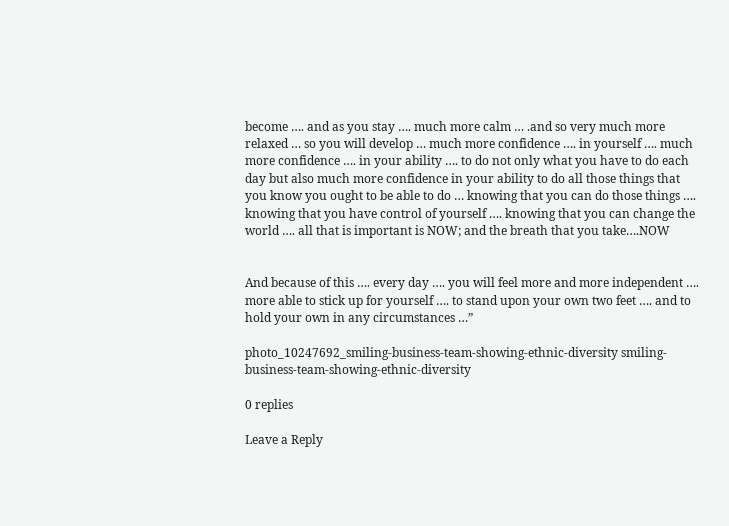become …. and as you stay …. much more calm … .and so very much more relaxed … so you will develop … much more confidence …. in yourself …. much more confidence …. in your ability …. to do not only what you have to do each day but also much more confidence in your ability to do all those things that you know you ought to be able to do … knowing that you can do those things …. knowing that you have control of yourself …. knowing that you can change the world …. all that is important is NOW; and the breath that you take….NOW


And because of this …. every day …. you will feel more and more independent …. more able to stick up for yourself …. to stand upon your own two feet …. and to hold your own in any circumstances …”

photo_10247692_smiling-business-team-showing-ethnic-diversity smiling-business-team-showing-ethnic-diversity

0 replies

Leave a Reply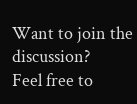Want to join the discussion?
Feel free to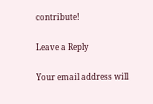contribute!

Leave a Reply

Your email address will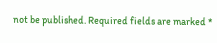not be published. Required fields are marked *